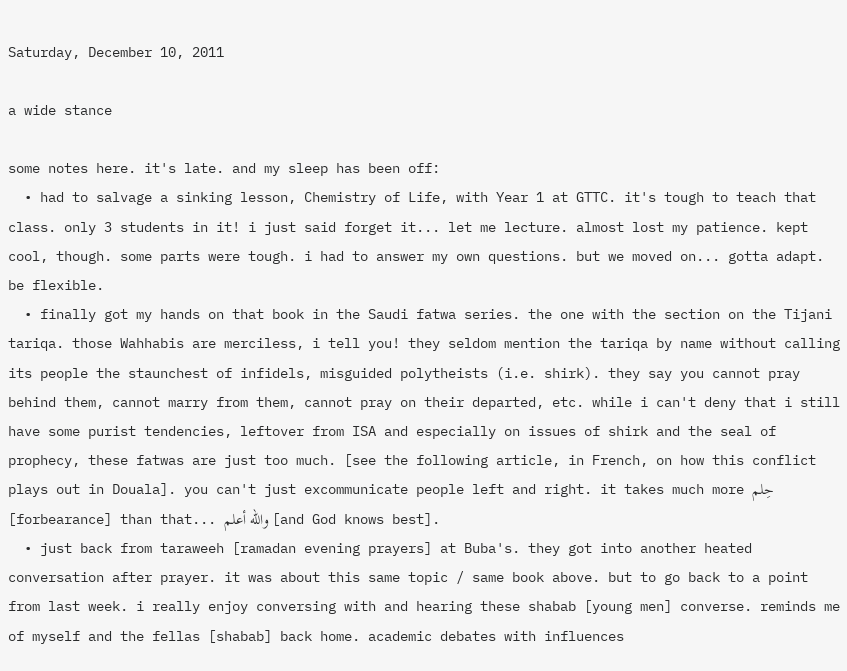Saturday, December 10, 2011

a wide stance

some notes here. it's late. and my sleep has been off:
  • had to salvage a sinking lesson, Chemistry of Life, with Year 1 at GTTC. it's tough to teach that class. only 3 students in it! i just said forget it... let me lecture. almost lost my patience. kept cool, though. some parts were tough. i had to answer my own questions. but we moved on... gotta adapt. be flexible.
  • finally got my hands on that book in the Saudi fatwa series. the one with the section on the Tijani tariqa. those Wahhabis are merciless, i tell you! they seldom mention the tariqa by name without calling its people the staunchest of infidels, misguided polytheists (i.e. shirk). they say you cannot pray behind them, cannot marry from them, cannot pray on their departed, etc. while i can't deny that i still have some purist tendencies, leftover from ISA and especially on issues of shirk and the seal of prophecy, these fatwas are just too much. [see the following article, in French, on how this conflict plays out in Douala]. you can't just excommunicate people left and right. it takes much more حِلم [forbearance] than that... والله أعلم [and God knows best].
  • just back from taraweeh [ramadan evening prayers] at Buba's. they got into another heated conversation after prayer. it was about this same topic / same book above. but to go back to a point from last week. i really enjoy conversing with and hearing these shabab [young men] converse. reminds me of myself and the fellas [shabab] back home. academic debates with influences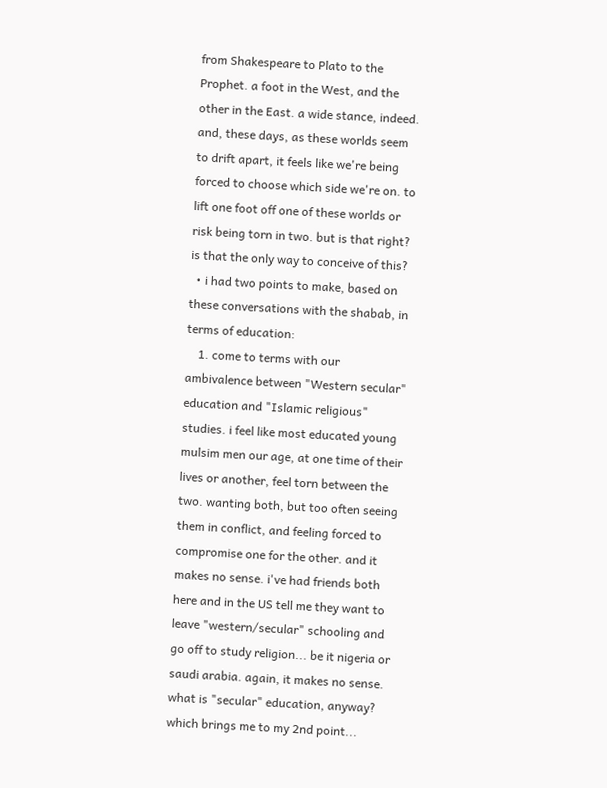from Shakespeare to Plato to the Prophet. a foot in the West, and the other in the East. a wide stance, indeed. and, these days, as these worlds seem to drift apart, it feels like we're being forced to choose which side we're on. to lift one foot off one of these worlds or risk being torn in two. but is that right? is that the only way to conceive of this?
  • i had two points to make, based on these conversations with the shabab, in terms of education:
    1. come to terms with our ambivalence between "Western secular" education and "Islamic religious" studies. i feel like most educated young mulsim men our age, at one time of their lives or another, feel torn between the two. wanting both, but too often seeing them in conflict, and feeling forced to compromise one for the other. and it makes no sense. i've had friends both here and in the US tell me they want to leave "western/secular" schooling and go off to study religion... be it nigeria or saudi arabia. again, it makes no sense. what is "secular" education, anyway? which brings me to my 2nd point...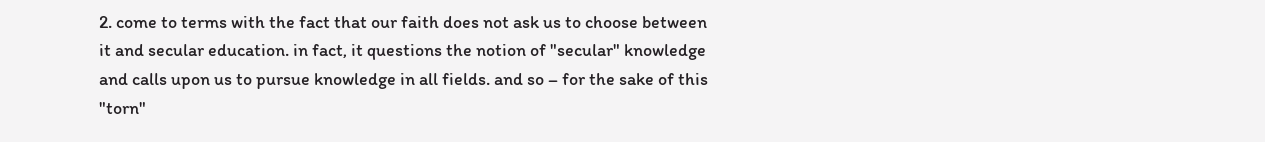2. come to terms with the fact that our faith does not ask us to choose between it and secular education. in fact, it questions the notion of "secular" knowledge and calls upon us to pursue knowledge in all fields. and so – for the sake of this "torn"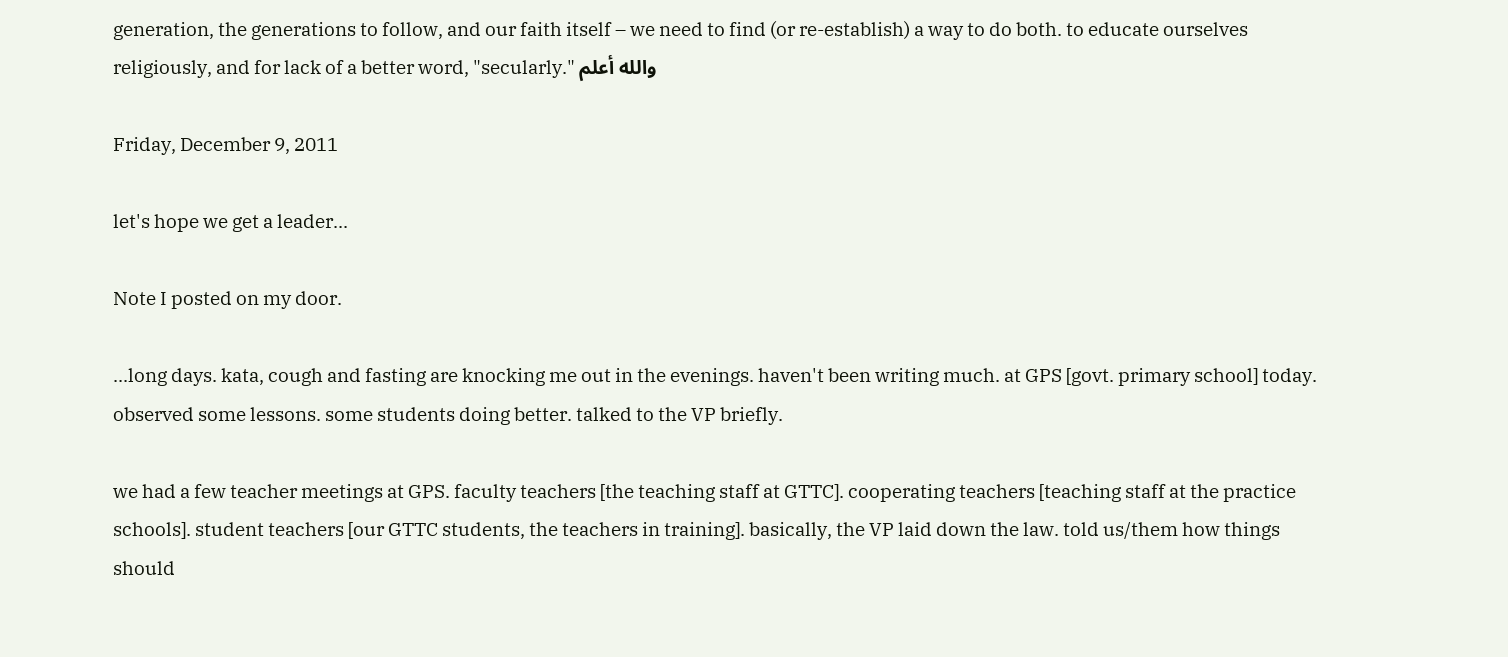generation, the generations to follow, and our faith itself – we need to find (or re-establish) a way to do both. to educate ourselves religiously, and for lack of a better word, "secularly." والله أعلم

Friday, December 9, 2011

let's hope we get a leader...

Note I posted on my door.

...long days. kata, cough and fasting are knocking me out in the evenings. haven't been writing much. at GPS [govt. primary school] today. observed some lessons. some students doing better. talked to the VP briefly.

we had a few teacher meetings at GPS. faculty teachers [the teaching staff at GTTC]. cooperating teachers [teaching staff at the practice schools]. student teachers [our GTTC students, the teachers in training]. basically, the VP laid down the law. told us/them how things should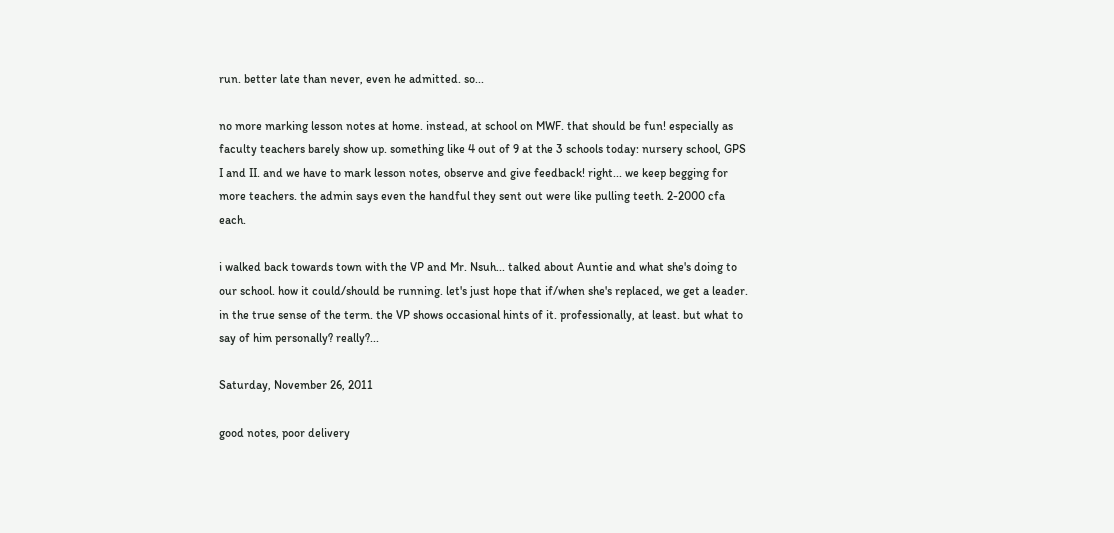run. better late than never, even he admitted. so...

no more marking lesson notes at home. instead, at school on MWF. that should be fun! especially as faculty teachers barely show up. something like 4 out of 9 at the 3 schools today: nursery school, GPS I and II. and we have to mark lesson notes, observe and give feedback! right... we keep begging for more teachers. the admin says even the handful they sent out were like pulling teeth. 2-2000 cfa each.

i walked back towards town with the VP and Mr. Nsuh... talked about Auntie and what she's doing to our school. how it could/should be running. let's just hope that if/when she's replaced, we get a leader. in the true sense of the term. the VP shows occasional hints of it. professionally, at least. but what to say of him personally? really?...

Saturday, November 26, 2011

good notes, poor delivery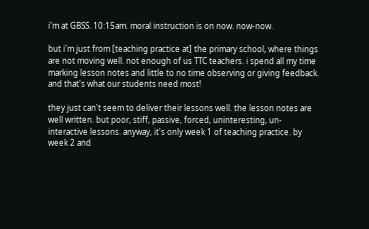i'm at GBSS. 10:15am. moral instruction is on now. now-now.

but i'm just from [teaching practice at] the primary school, where things are not moving well. not enough of us TTC teachers. i spend all my time marking lesson notes and little to no time observing or giving feedback. and that's what our students need most!

they just can't seem to deliver their lessons well. the lesson notes are well written. but poor, stiff, passive, forced, uninteresting, un-interactive lessons. anyway, it's only week 1 of teaching practice. by week 2 and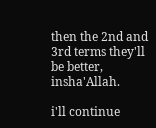then the 2nd and 3rd terms they'll be better, insha'Allah.

i'll continue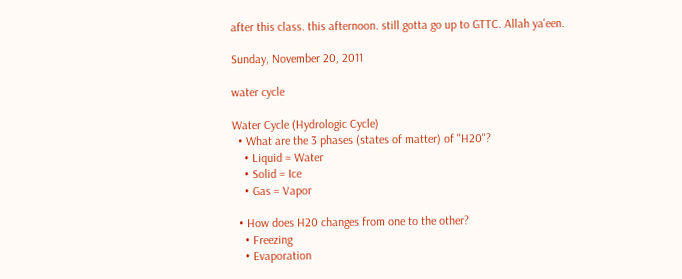after this class. this afternoon. still gotta go up to GTTC. Allah ya'een.

Sunday, November 20, 2011

water cycle

Water Cycle (Hydrologic Cycle)
  • What are the 3 phases (states of matter) of "H20"?
    • Liquid = Water
    • Solid = Ice
    • Gas = Vapor

  • How does H20 changes from one to the other?
    • Freezing
    • Evaporation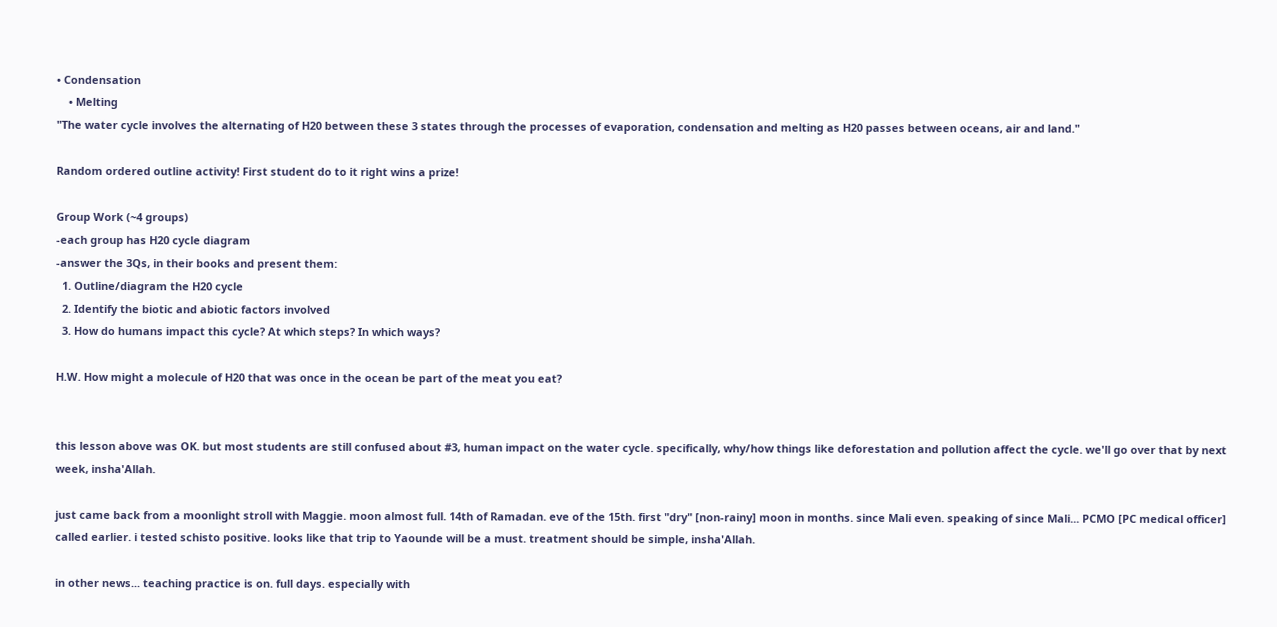• Condensation
    • Melting
"The water cycle involves the alternating of H20 between these 3 states through the processes of evaporation, condensation and melting as H20 passes between oceans, air and land."

Random ordered outline activity! First student do to it right wins a prize!

Group Work (~4 groups)
-each group has H20 cycle diagram
-answer the 3Qs, in their books and present them:
  1. Outline/diagram the H20 cycle
  2. Identify the biotic and abiotic factors involved
  3. How do humans impact this cycle? At which steps? In which ways?

H.W. How might a molecule of H20 that was once in the ocean be part of the meat you eat?


this lesson above was OK. but most students are still confused about #3, human impact on the water cycle. specifically, why/how things like deforestation and pollution affect the cycle. we'll go over that by next week, insha'Allah.

just came back from a moonlight stroll with Maggie. moon almost full. 14th of Ramadan. eve of the 15th. first "dry" [non-rainy] moon in months. since Mali even. speaking of since Mali... PCMO [PC medical officer] called earlier. i tested schisto positive. looks like that trip to Yaounde will be a must. treatment should be simple, insha'Allah.

in other news... teaching practice is on. full days. especially with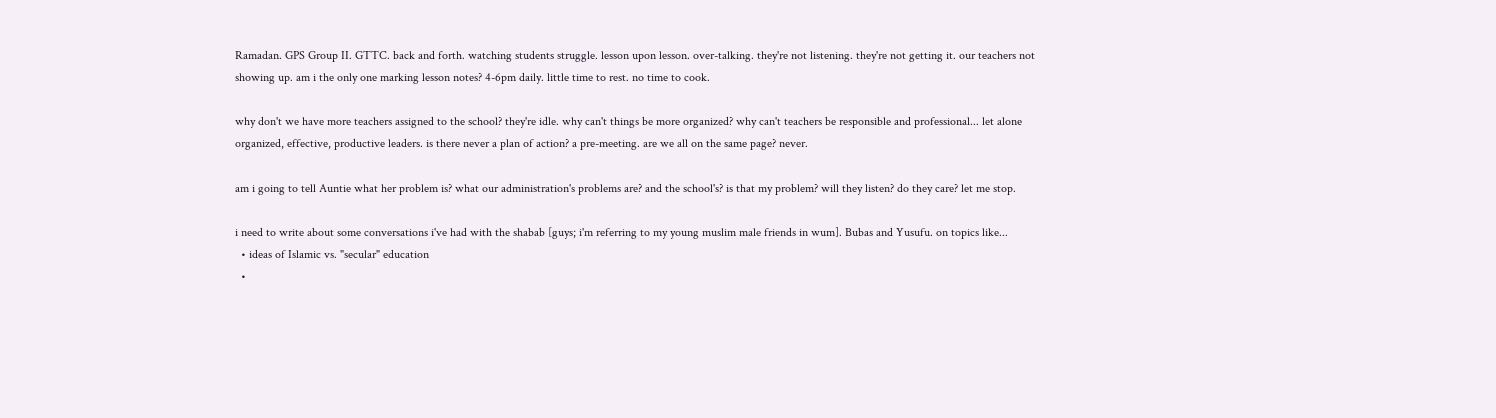Ramadan. GPS Group II. GTTC. back and forth. watching students struggle. lesson upon lesson. over-talking. they're not listening. they're not getting it. our teachers not showing up. am i the only one marking lesson notes? 4-6pm daily. little time to rest. no time to cook.

why don't we have more teachers assigned to the school? they're idle. why can't things be more organized? why can't teachers be responsible and professional... let alone organized, effective, productive leaders. is there never a plan of action? a pre-meeting. are we all on the same page? never.

am i going to tell Auntie what her problem is? what our administration's problems are? and the school's? is that my problem? will they listen? do they care? let me stop.

i need to write about some conversations i've had with the shabab [guys; i'm referring to my young muslim male friends in wum]. Bubas and Yusufu. on topics like...
  • ideas of Islamic vs. "secular" education
  •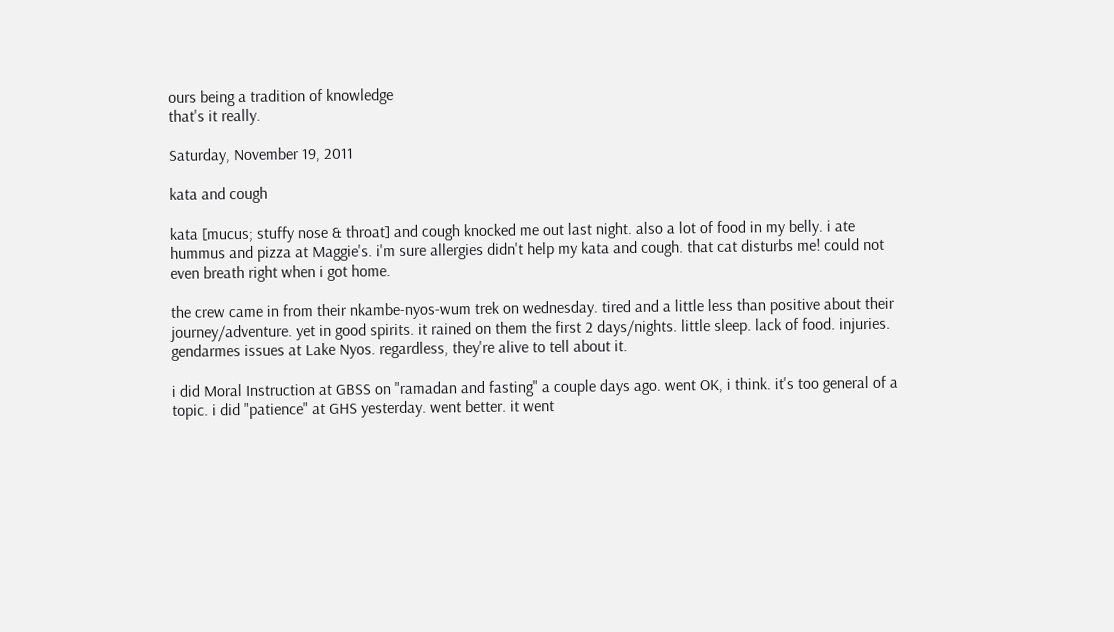ours being a tradition of knowledge
that's it really.

Saturday, November 19, 2011

kata and cough

kata [mucus; stuffy nose & throat] and cough knocked me out last night. also a lot of food in my belly. i ate hummus and pizza at Maggie's. i'm sure allergies didn't help my kata and cough. that cat disturbs me! could not even breath right when i got home.

the crew came in from their nkambe-nyos-wum trek on wednesday. tired and a little less than positive about their journey/adventure. yet in good spirits. it rained on them the first 2 days/nights. little sleep. lack of food. injuries. gendarmes issues at Lake Nyos. regardless, they're alive to tell about it.

i did Moral Instruction at GBSS on "ramadan and fasting" a couple days ago. went OK, i think. it's too general of a topic. i did "patience" at GHS yesterday. went better. it went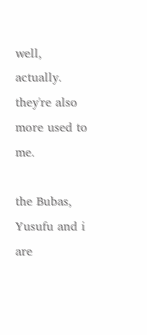well, actually. they're also more used to me.

the Bubas, Yusufu and i are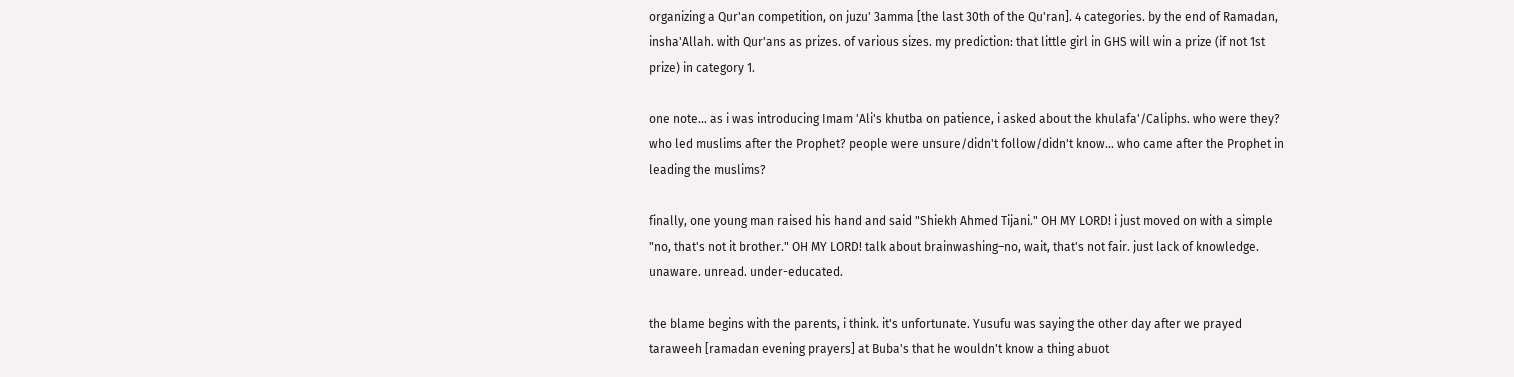organizing a Qur'an competition, on juzu' 3amma [the last 30th of the Qu'ran]. 4 categories. by the end of Ramadan, insha'Allah. with Qur'ans as prizes. of various sizes. my prediction: that little girl in GHS will win a prize (if not 1st prize) in category 1.

one note... as i was introducing Imam 'Ali's khutba on patience, i asked about the khulafa'/Caliphs. who were they? who led muslims after the Prophet? people were unsure/didn't follow/didn't know... who came after the Prophet in leading the muslims?

finally, one young man raised his hand and said "Shiekh Ahmed Tijani." OH MY LORD! i just moved on with a simple "no, that's not it brother." OH MY LORD! talk about brainwashing–no, wait, that's not fair. just lack of knowledge. unaware. unread. under-educated.

the blame begins with the parents, i think. it's unfortunate. Yusufu was saying the other day after we prayed taraweeh [ramadan evening prayers] at Buba's that he wouldn't know a thing abuot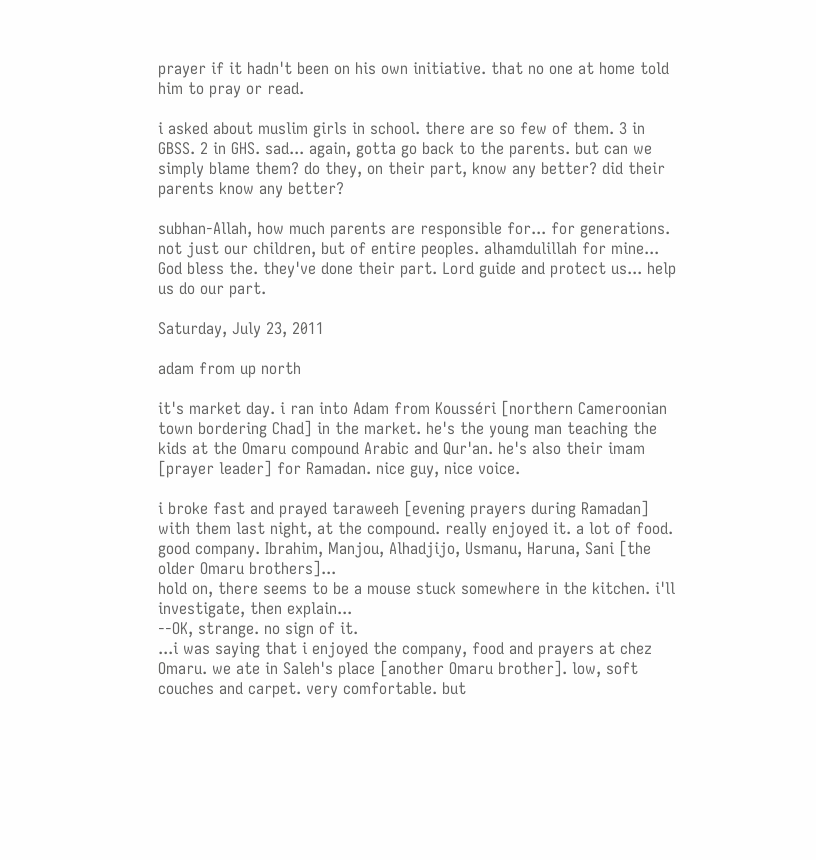prayer if it hadn't been on his own initiative. that no one at home told him to pray or read.

i asked about muslim girls in school. there are so few of them. 3 in GBSS. 2 in GHS. sad... again, gotta go back to the parents. but can we simply blame them? do they, on their part, know any better? did their parents know any better?

subhan-Allah, how much parents are responsible for... for generations. not just our children, but of entire peoples. alhamdulillah for mine... God bless the. they've done their part. Lord guide and protect us... help us do our part.

Saturday, July 23, 2011

adam from up north

it's market day. i ran into Adam from Kousséri [northern Cameroonian town bordering Chad] in the market. he's the young man teaching the kids at the Omaru compound Arabic and Qur'an. he's also their imam [prayer leader] for Ramadan. nice guy, nice voice.

i broke fast and prayed taraweeh [evening prayers during Ramadan] with them last night, at the compound. really enjoyed it. a lot of food. good company. Ibrahim, Manjou, Alhadjijo, Usmanu, Haruna, Sani [the older Omaru brothers]...
hold on, there seems to be a mouse stuck somewhere in the kitchen. i'll investigate, then explain...
--OK, strange. no sign of it.
...i was saying that i enjoyed the company, food and prayers at chez Omaru. we ate in Saleh's place [another Omaru brother]. low, soft couches and carpet. very comfortable. but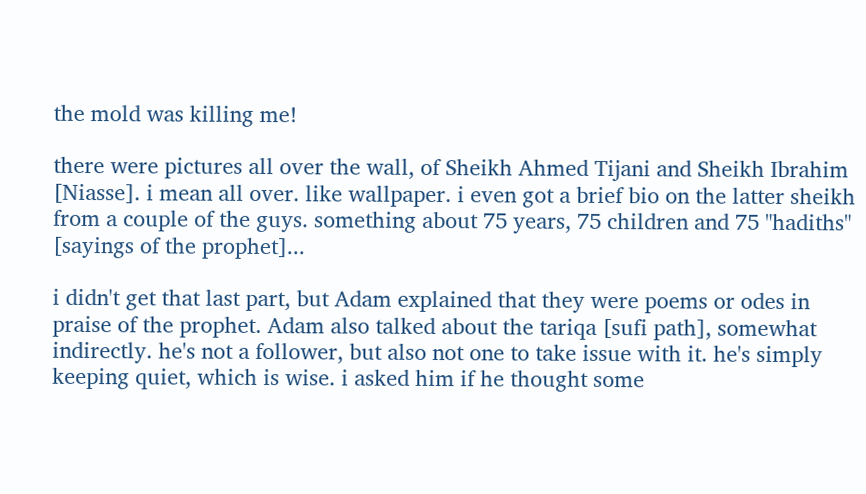the mold was killing me!

there were pictures all over the wall, of Sheikh Ahmed Tijani and Sheikh Ibrahim [Niasse]. i mean all over. like wallpaper. i even got a brief bio on the latter sheikh from a couple of the guys. something about 75 years, 75 children and 75 "hadiths" [sayings of the prophet]...

i didn't get that last part, but Adam explained that they were poems or odes in praise of the prophet. Adam also talked about the tariqa [sufi path], somewhat indirectly. he's not a follower, but also not one to take issue with it. he's simply keeping quiet, which is wise. i asked him if he thought some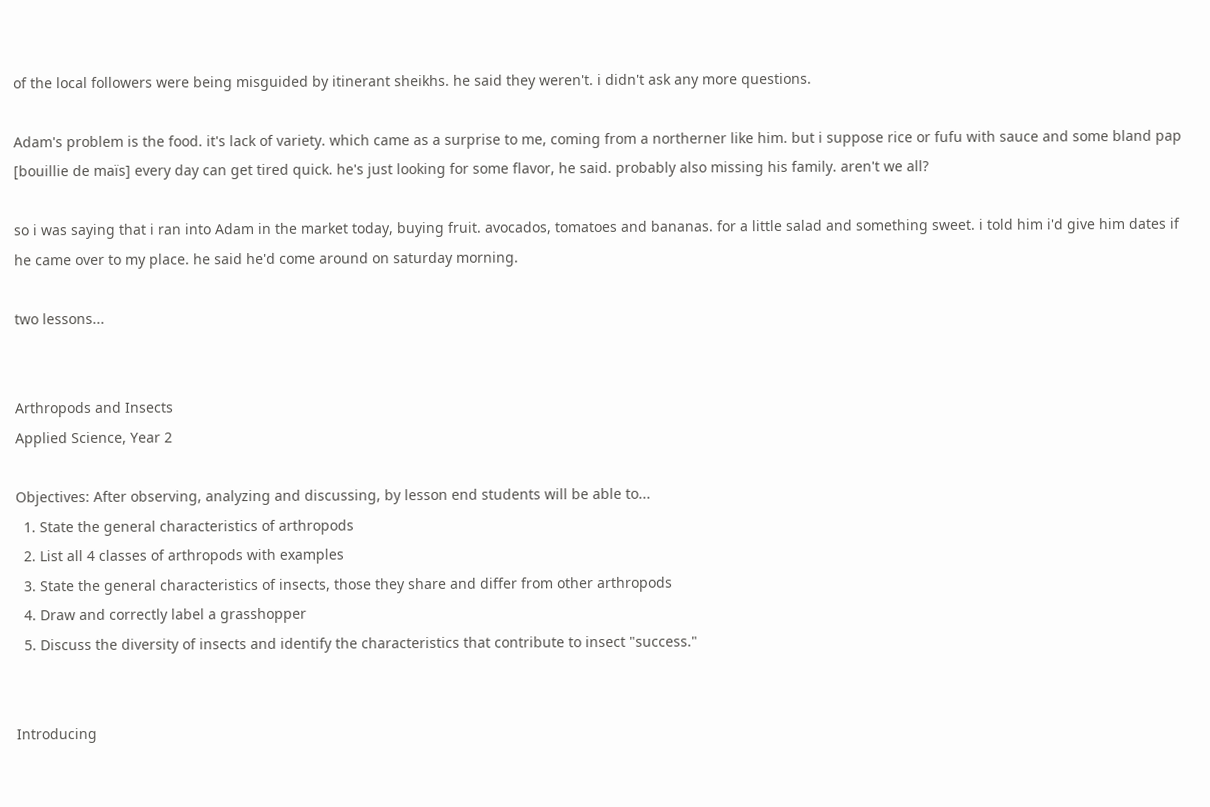of the local followers were being misguided by itinerant sheikhs. he said they weren't. i didn't ask any more questions.

Adam's problem is the food. it's lack of variety. which came as a surprise to me, coming from a northerner like him. but i suppose rice or fufu with sauce and some bland pap [bouillie de maïs] every day can get tired quick. he's just looking for some flavor, he said. probably also missing his family. aren't we all?

so i was saying that i ran into Adam in the market today, buying fruit. avocados, tomatoes and bananas. for a little salad and something sweet. i told him i'd give him dates if he came over to my place. he said he'd come around on saturday morning.

two lessons...


Arthropods and Insects
Applied Science, Year 2

Objectives: After observing, analyzing and discussing, by lesson end students will be able to...
  1. State the general characteristics of arthropods
  2. List all 4 classes of arthropods with examples
  3. State the general characteristics of insects, those they share and differ from other arthropods
  4. Draw and correctly label a grasshopper
  5. Discuss the diversity of insects and identify the characteristics that contribute to insect "success."


Introducing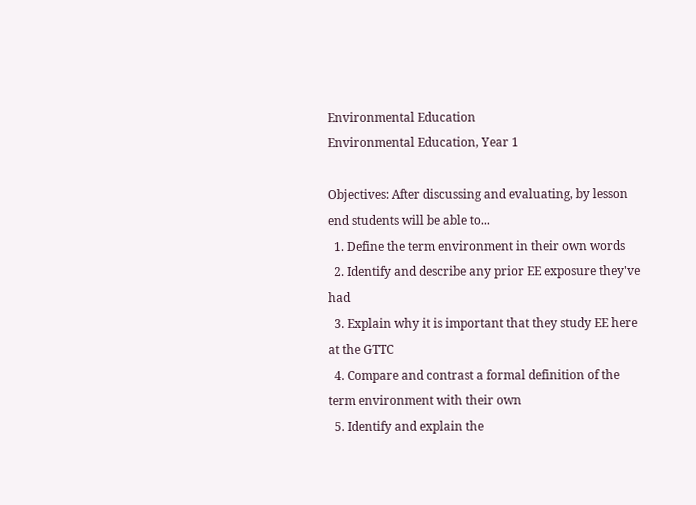Environmental Education
Environmental Education, Year 1

Objectives: After discussing and evaluating, by lesson end students will be able to...
  1. Define the term environment in their own words
  2. Identify and describe any prior EE exposure they've had
  3. Explain why it is important that they study EE here at the GTTC
  4. Compare and contrast a formal definition of the term environment with their own
  5. Identify and explain the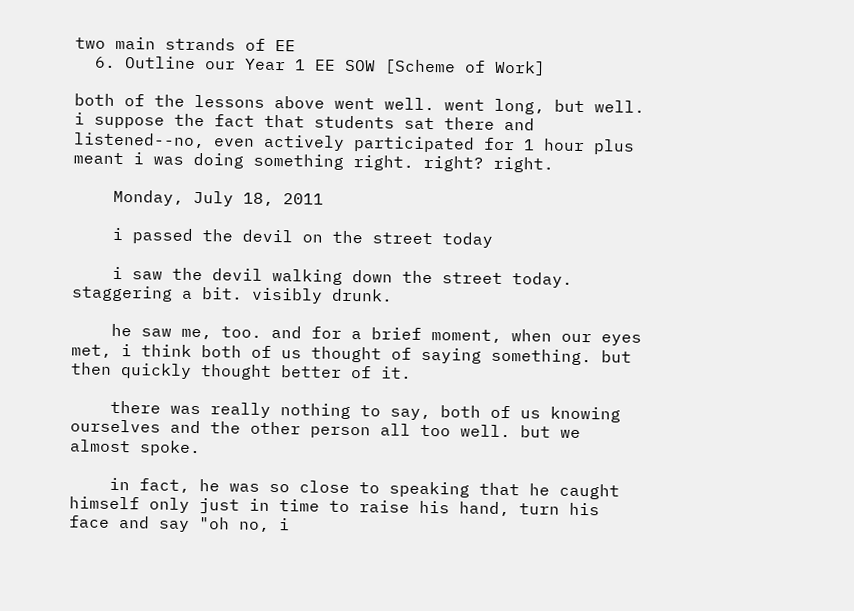two main strands of EE
  6. Outline our Year 1 EE SOW [Scheme of Work]

both of the lessons above went well. went long, but well. i suppose the fact that students sat there and listened--no, even actively participated for 1 hour plus meant i was doing something right. right? right.

    Monday, July 18, 2011

    i passed the devil on the street today

    i saw the devil walking down the street today. staggering a bit. visibly drunk.

    he saw me, too. and for a brief moment, when our eyes met, i think both of us thought of saying something. but then quickly thought better of it.

    there was really nothing to say, both of us knowing ourselves and the other person all too well. but we almost spoke.

    in fact, he was so close to speaking that he caught himself only just in time to raise his hand, turn his face and say "oh no, i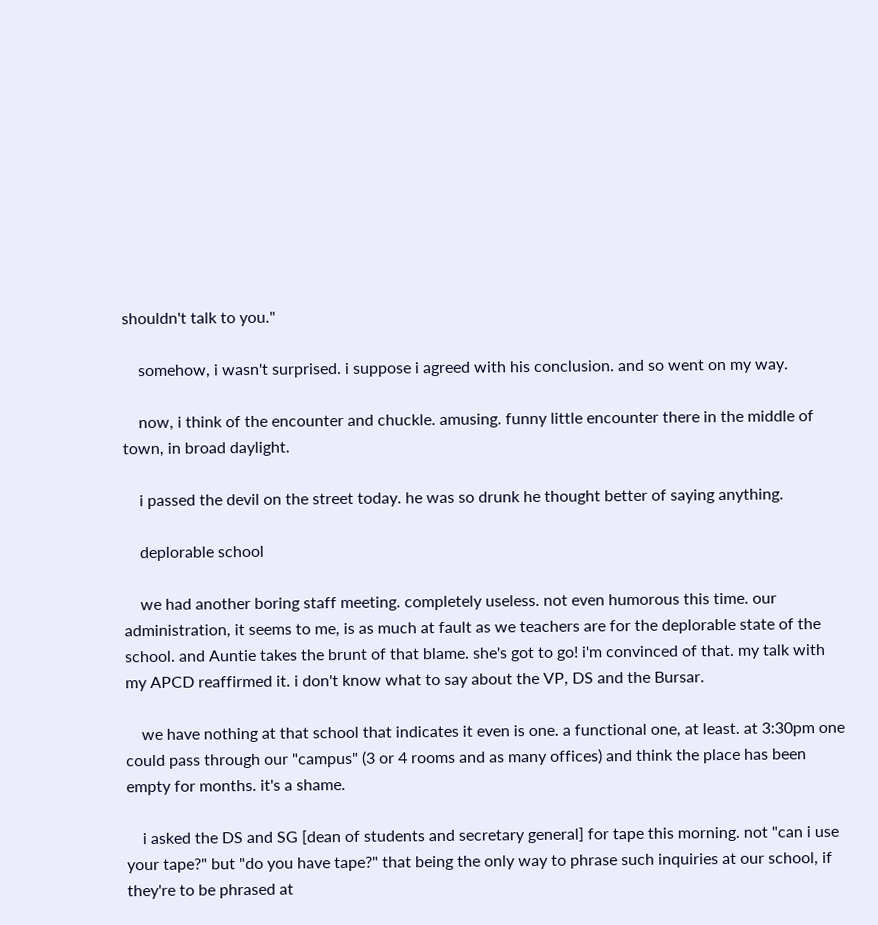shouldn't talk to you."

    somehow, i wasn't surprised. i suppose i agreed with his conclusion. and so went on my way.

    now, i think of the encounter and chuckle. amusing. funny little encounter there in the middle of town, in broad daylight.

    i passed the devil on the street today. he was so drunk he thought better of saying anything.

    deplorable school

    we had another boring staff meeting. completely useless. not even humorous this time. our administration, it seems to me, is as much at fault as we teachers are for the deplorable state of the school. and Auntie takes the brunt of that blame. she's got to go! i'm convinced of that. my talk with my APCD reaffirmed it. i don't know what to say about the VP, DS and the Bursar.

    we have nothing at that school that indicates it even is one. a functional one, at least. at 3:30pm one could pass through our "campus" (3 or 4 rooms and as many offices) and think the place has been empty for months. it's a shame.

    i asked the DS and SG [dean of students and secretary general] for tape this morning. not "can i use your tape?" but "do you have tape?" that being the only way to phrase such inquiries at our school, if they're to be phrased at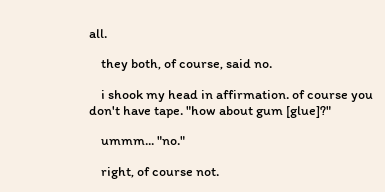all.

    they both, of course, said no.

    i shook my head in affirmation. of course you don't have tape. "how about gum [glue]?"

    ummm... "no."

    right, of course not.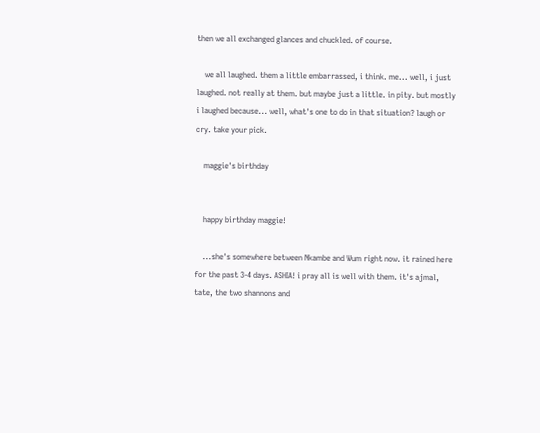then we all exchanged glances and chuckled. of course.

    we all laughed. them a little embarrassed, i think. me... well, i just laughed. not really at them. but maybe just a little. in pity. but mostly i laughed because... well, what's one to do in that situation? laugh or cry. take your pick.

    maggie's birthday


    happy birthday maggie!

    ...she's somewhere between Nkambe and Wum right now. it rained here for the past 3-4 days. ASHIA! i pray all is well with them. it's ajmal, tate, the two shannons and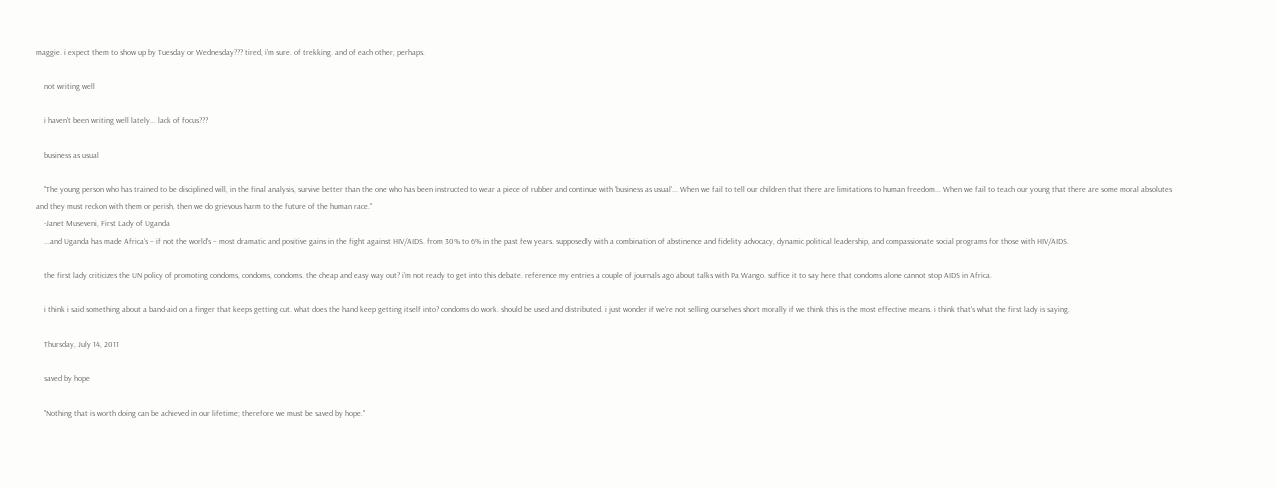maggie. i expect them to show up by Tuesday or Wednesday??? tired, i'm sure. of trekking. and of each other, perhaps.

    not writing well

    i haven't been writing well lately... lack of focus???

    business as usual

    "The young person who has trained to be disciplined will, in the final analysis, survive better than the one who has been instructed to wear a piece of rubber and continue with 'business as usual'... When we fail to tell our children that there are limitations to human freedom... When we fail to teach our young that there are some moral absolutes and they must reckon with them or perish, then we do grievous harm to the future of the human race."
    -Janet Museveni, First Lady of Uganda
    ...and Uganda has made Africa's – if not the world's – most dramatic and positive gains in the fight against HIV/AIDS. from 30% to 6% in the past few years. supposedly with a combination of abstinence and fidelity advocacy, dynamic political leadership, and compassionate social programs for those with HIV/AIDS.

    the first lady criticizes the UN policy of promoting condoms, condoms, condoms. the cheap and easy way out? i'm not ready to get into this debate. reference my entries a couple of journals ago about talks with Pa Wango. suffice it to say here that condoms alone cannot stop AIDS in Africa.

    i think i said something about a band-aid on a finger that keeps getting cut. what does the hand keep getting itself into? condoms do work. should be used and distributed. i just wonder if we're not selling ourselves short morally if we think this is the most effective means. i think that's what the first lady is saying.

    Thursday, July 14, 2011

    saved by hope

    "Nothing that is worth doing can be achieved in our lifetime; therefore we must be saved by hope."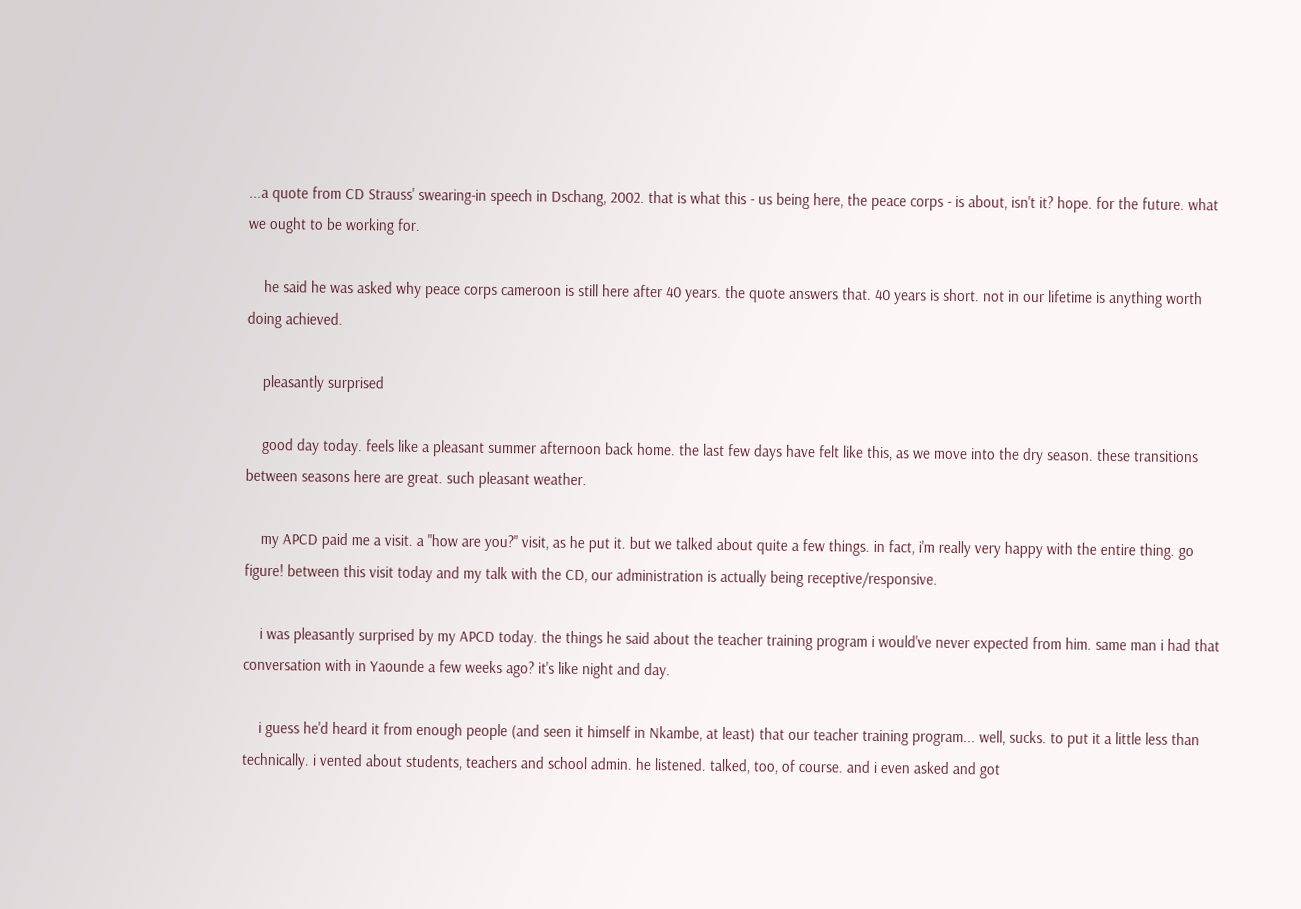...a quote from CD Strauss' swearing-in speech in Dschang, 2002. that is what this - us being here, the peace corps - is about, isn't it? hope. for the future. what we ought to be working for.

    he said he was asked why peace corps cameroon is still here after 40 years. the quote answers that. 40 years is short. not in our lifetime is anything worth doing achieved.

    pleasantly surprised

    good day today. feels like a pleasant summer afternoon back home. the last few days have felt like this, as we move into the dry season. these transitions between seasons here are great. such pleasant weather.

    my APCD paid me a visit. a "how are you?" visit, as he put it. but we talked about quite a few things. in fact, i'm really very happy with the entire thing. go figure! between this visit today and my talk with the CD, our administration is actually being receptive/responsive.

    i was pleasantly surprised by my APCD today. the things he said about the teacher training program i would've never expected from him. same man i had that conversation with in Yaounde a few weeks ago? it's like night and day.

    i guess he'd heard it from enough people (and seen it himself in Nkambe, at least) that our teacher training program... well, sucks. to put it a little less than technically. i vented about students, teachers and school admin. he listened. talked, too, of course. and i even asked and got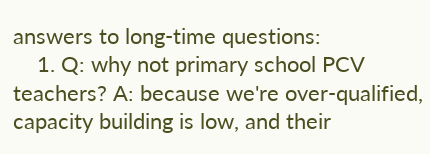answers to long-time questions:
    1. Q: why not primary school PCV teachers? A: because we're over-qualified, capacity building is low, and their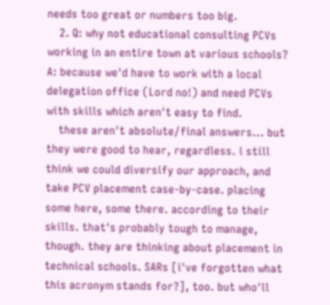needs too great or numbers too big.
    2. Q: why not educational consulting PCVs working in an entire town at various schools? A: because we'd have to work with a local delegation office (Lord no!) and need PCVs with skills which aren't easy to find.
    these aren't absolute/final answers... but they were good to hear, regardless. i still think we could diversify our approach, and take PCV placement case-by-case. placing some here, some there. according to their skills. that's probably tough to manage, though. they are thinking about placement in technical schools. SARs [i've forgotten what this acronym stands for?], too. but who'll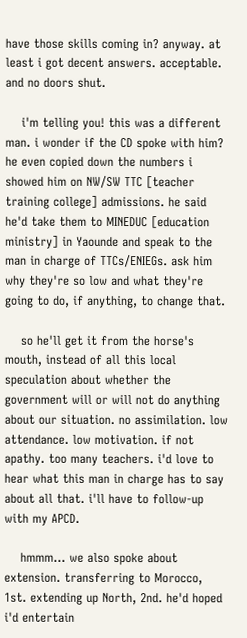have those skills coming in? anyway. at least i got decent answers. acceptable. and no doors shut.

    i'm telling you! this was a different man. i wonder if the CD spoke with him? he even copied down the numbers i showed him on NW/SW TTC [teacher training college] admissions. he said he'd take them to MINEDUC [education ministry] in Yaounde and speak to the man in charge of TTCs/ENIEGs. ask him why they're so low and what they're going to do, if anything, to change that.

    so he'll get it from the horse's mouth, instead of all this local speculation about whether the government will or will not do anything about our situation. no assimilation. low attendance. low motivation. if not apathy. too many teachers. i'd love to hear what this man in charge has to say about all that. i'll have to follow-up with my APCD.

    hmmm... we also spoke about extension. transferring to Morocco, 1st. extending up North, 2nd. he'd hoped i'd entertain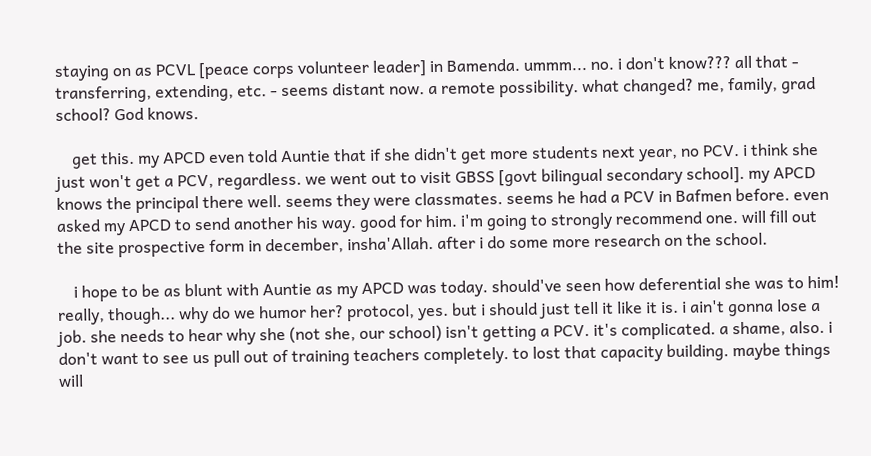staying on as PCVL [peace corps volunteer leader] in Bamenda. ummm... no. i don't know??? all that - transferring, extending, etc. - seems distant now. a remote possibility. what changed? me, family, grad school? God knows.

    get this. my APCD even told Auntie that if she didn't get more students next year, no PCV. i think she just won't get a PCV, regardless. we went out to visit GBSS [govt bilingual secondary school]. my APCD knows the principal there well. seems they were classmates. seems he had a PCV in Bafmen before. even asked my APCD to send another his way. good for him. i'm going to strongly recommend one. will fill out the site prospective form in december, insha'Allah. after i do some more research on the school.

    i hope to be as blunt with Auntie as my APCD was today. should've seen how deferential she was to him! really, though... why do we humor her? protocol, yes. but i should just tell it like it is. i ain't gonna lose a job. she needs to hear why she (not she, our school) isn't getting a PCV. it's complicated. a shame, also. i don't want to see us pull out of training teachers completely. to lost that capacity building. maybe things will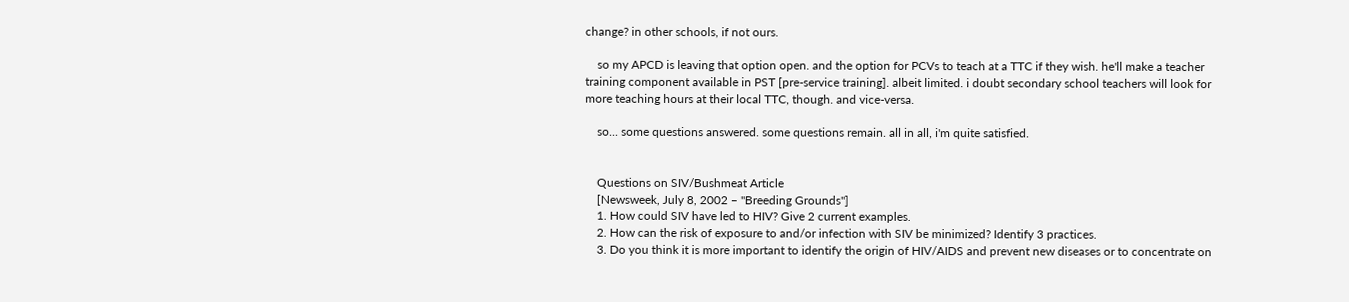change? in other schools, if not ours.

    so my APCD is leaving that option open. and the option for PCVs to teach at a TTC if they wish. he'll make a teacher training component available in PST [pre-service training]. albeit limited. i doubt secondary school teachers will look for more teaching hours at their local TTC, though. and vice-versa.

    so... some questions answered. some questions remain. all in all, i'm quite satisfied.


    Questions on SIV/Bushmeat Article
    [Newsweek, July 8, 2002 – "Breeding Grounds"]
    1. How could SIV have led to HIV? Give 2 current examples.
    2. How can the risk of exposure to and/or infection with SIV be minimized? Identify 3 practices.
    3. Do you think it is more important to identify the origin of HIV/AIDS and prevent new diseases or to concentrate on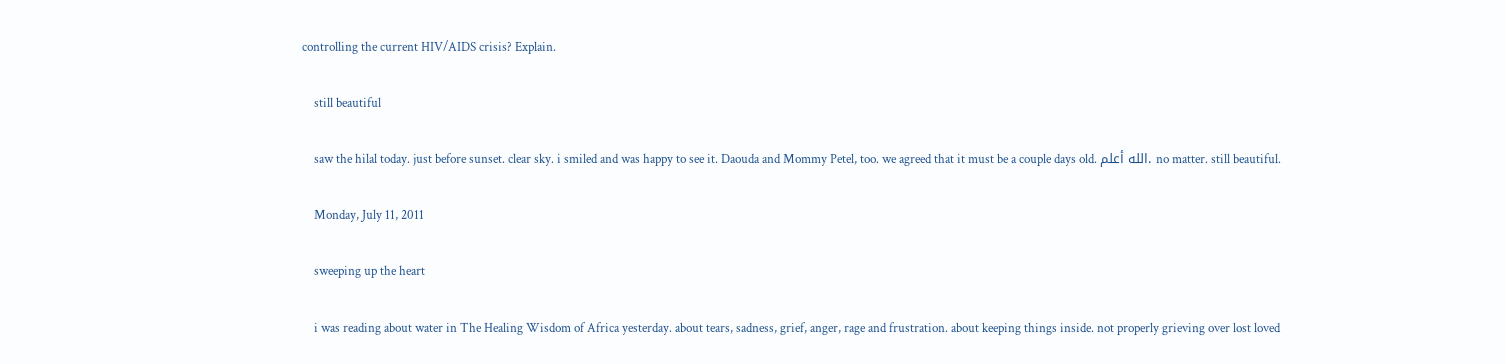controlling the current HIV/AIDS crisis? Explain.

    still beautiful

    saw the hilal today. just before sunset. clear sky. i smiled and was happy to see it. Daouda and Mommy Petel, too. we agreed that it must be a couple days old. الله أعلم. no matter. still beautiful.

    Monday, July 11, 2011

    sweeping up the heart

    i was reading about water in The Healing Wisdom of Africa yesterday. about tears, sadness, grief, anger, rage and frustration. about keeping things inside. not properly grieving over lost loved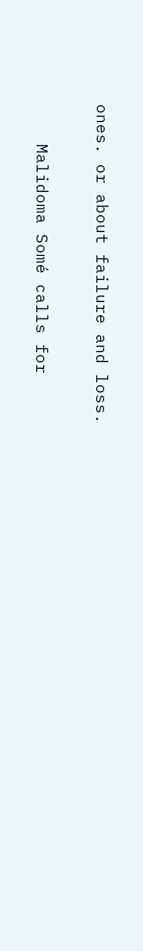ones. or about failure and loss.

    Malidoma Somé calls for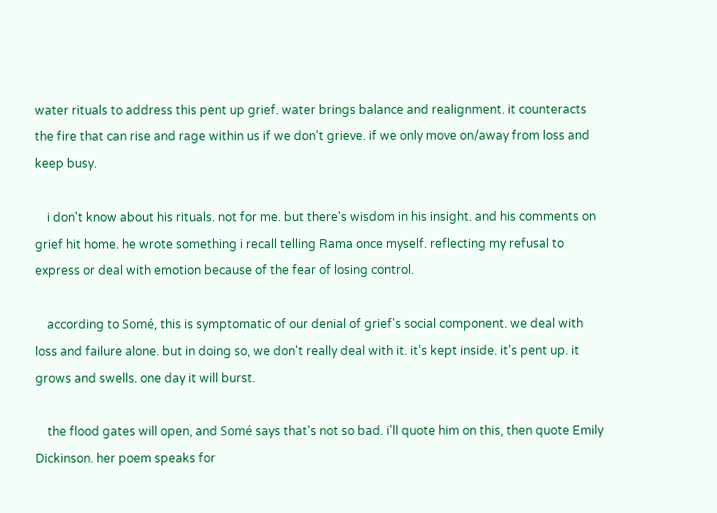water rituals to address this pent up grief. water brings balance and realignment. it counteracts the fire that can rise and rage within us if we don't grieve. if we only move on/away from loss and keep busy.

    i don't know about his rituals. not for me. but there's wisdom in his insight. and his comments on grief hit home. he wrote something i recall telling Rama once myself. reflecting my refusal to express or deal with emotion because of the fear of losing control.

    according to Somé, this is symptomatic of our denial of grief's social component. we deal with loss and failure alone. but in doing so, we don't really deal with it. it's kept inside. it's pent up. it grows and swells. one day it will burst.

    the flood gates will open, and Somé says that's not so bad. i'll quote him on this, then quote Emily Dickinson. her poem speaks for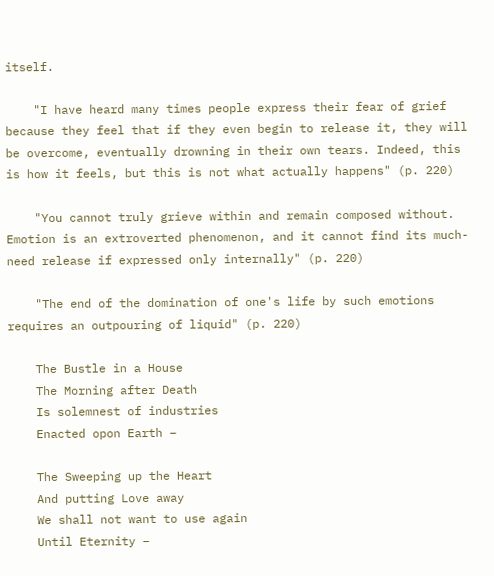itself.

    "I have heard many times people express their fear of grief because they feel that if they even begin to release it, they will be overcome, eventually drowning in their own tears. Indeed, this is how it feels, but this is not what actually happens" (p. 220)

    "You cannot truly grieve within and remain composed without. Emotion is an extroverted phenomenon, and it cannot find its much-need release if expressed only internally" (p. 220)

    "The end of the domination of one's life by such emotions requires an outpouring of liquid" (p. 220)

    The Bustle in a House
    The Morning after Death
    Is solemnest of industries
    Enacted opon Earth –

    The Sweeping up the Heart
    And putting Love away
    We shall not want to use again
    Until Eternity –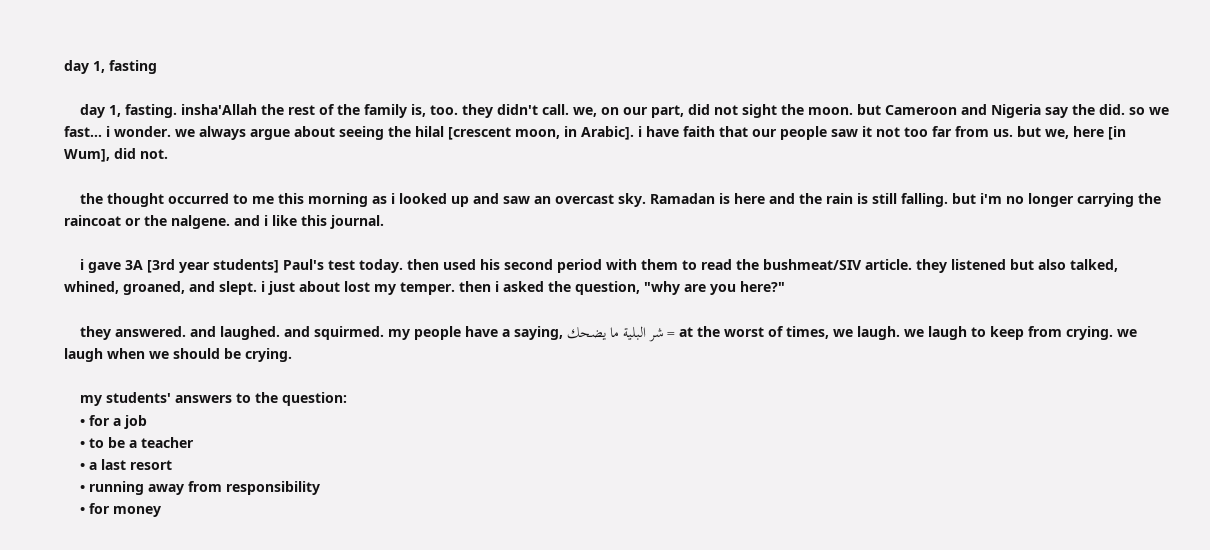day 1, fasting

    day 1, fasting. insha'Allah the rest of the family is, too. they didn't call. we, on our part, did not sight the moon. but Cameroon and Nigeria say the did. so we fast... i wonder. we always argue about seeing the hilal [crescent moon, in Arabic]. i have faith that our people saw it not too far from us. but we, here [in Wum], did not.

    the thought occurred to me this morning as i looked up and saw an overcast sky. Ramadan is here and the rain is still falling. but i'm no longer carrying the raincoat or the nalgene. and i like this journal.

    i gave 3A [3rd year students] Paul's test today. then used his second period with them to read the bushmeat/SIV article. they listened but also talked, whined, groaned, and slept. i just about lost my temper. then i asked the question, "why are you here?"

    they answered. and laughed. and squirmed. my people have a saying, شر البلية ما يضحك = at the worst of times, we laugh. we laugh to keep from crying. we laugh when we should be crying.

    my students' answers to the question:
    • for a job
    • to be a teacher
    • a last resort
    • running away from responsibility
    • for money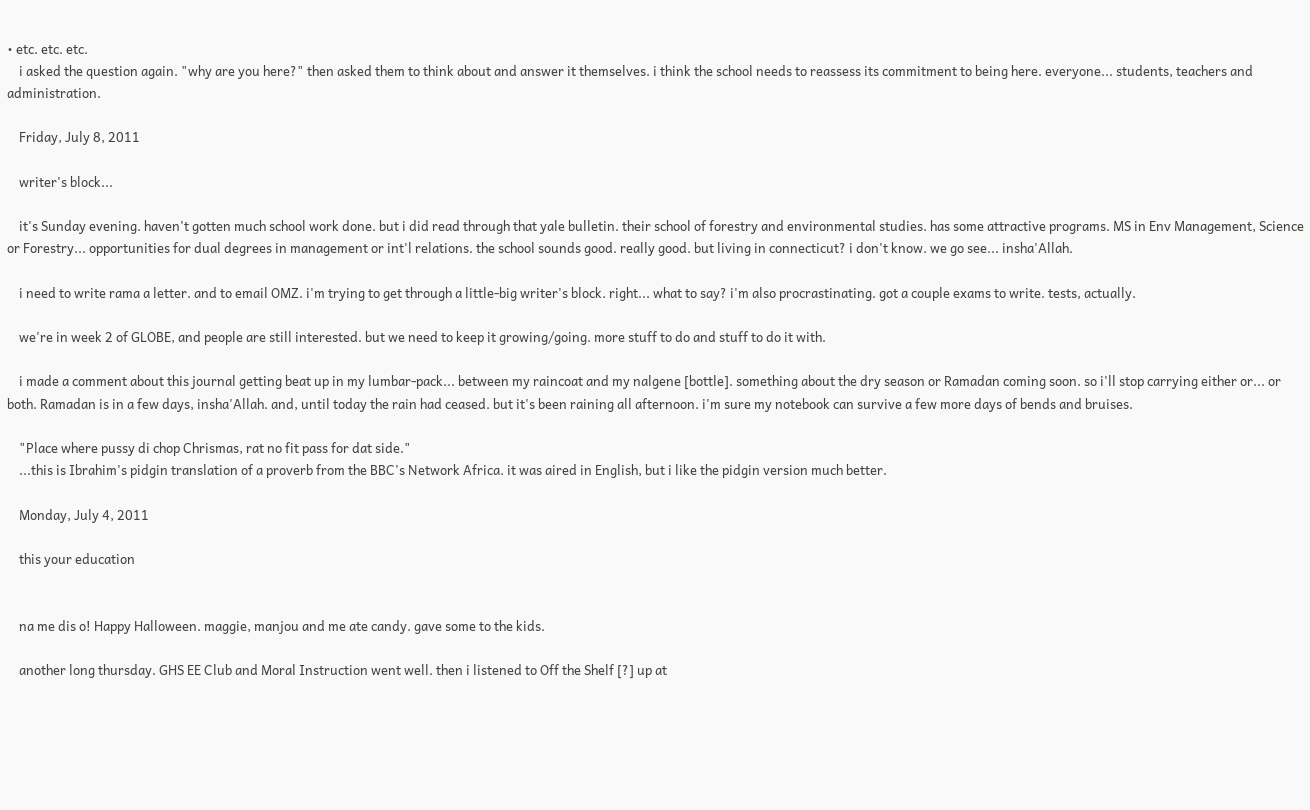• etc. etc. etc.
    i asked the question again. "why are you here?" then asked them to think about and answer it themselves. i think the school needs to reassess its commitment to being here. everyone... students, teachers and administration.

    Friday, July 8, 2011

    writer's block...

    it's Sunday evening. haven't gotten much school work done. but i did read through that yale bulletin. their school of forestry and environmental studies. has some attractive programs. MS in Env Management, Science or Forestry... opportunities for dual degrees in management or int'l relations. the school sounds good. really good. but living in connecticut? i don't know. we go see... insha'Allah.

    i need to write rama a letter. and to email OMZ. i'm trying to get through a little-big writer's block. right... what to say? i'm also procrastinating. got a couple exams to write. tests, actually.

    we're in week 2 of GLOBE, and people are still interested. but we need to keep it growing/going. more stuff to do and stuff to do it with.

    i made a comment about this journal getting beat up in my lumbar-pack... between my raincoat and my nalgene [bottle]. something about the dry season or Ramadan coming soon. so i'll stop carrying either or... or both. Ramadan is in a few days, insha'Allah. and, until today the rain had ceased. but it's been raining all afternoon. i'm sure my notebook can survive a few more days of bends and bruises.

    "Place where pussy di chop Chrismas, rat no fit pass for dat side."
    ...this is Ibrahim's pidgin translation of a proverb from the BBC's Network Africa. it was aired in English, but i like the pidgin version much better.

    Monday, July 4, 2011

    this your education


    na me dis o! Happy Halloween. maggie, manjou and me ate candy. gave some to the kids.

    another long thursday. GHS EE Club and Moral Instruction went well. then i listened to Off the Shelf [?] up at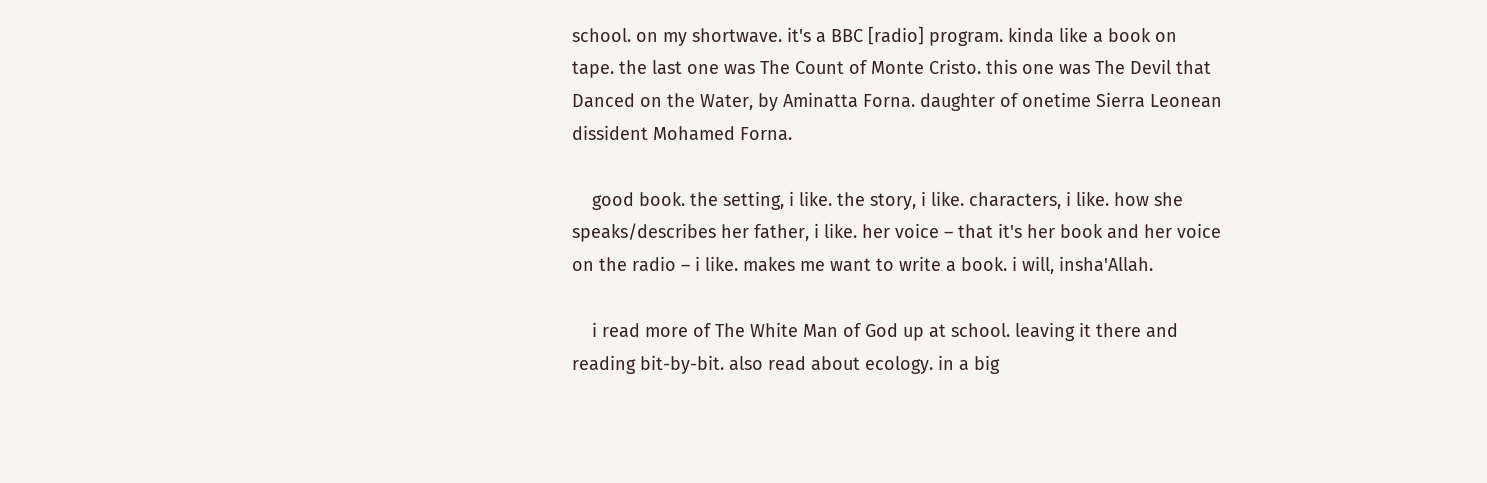school. on my shortwave. it's a BBC [radio] program. kinda like a book on tape. the last one was The Count of Monte Cristo. this one was The Devil that Danced on the Water, by Aminatta Forna. daughter of onetime Sierra Leonean dissident Mohamed Forna.

    good book. the setting, i like. the story, i like. characters, i like. how she speaks/describes her father, i like. her voice – that it's her book and her voice on the radio – i like. makes me want to write a book. i will, insha'Allah.

    i read more of The White Man of God up at school. leaving it there and reading bit-by-bit. also read about ecology. in a big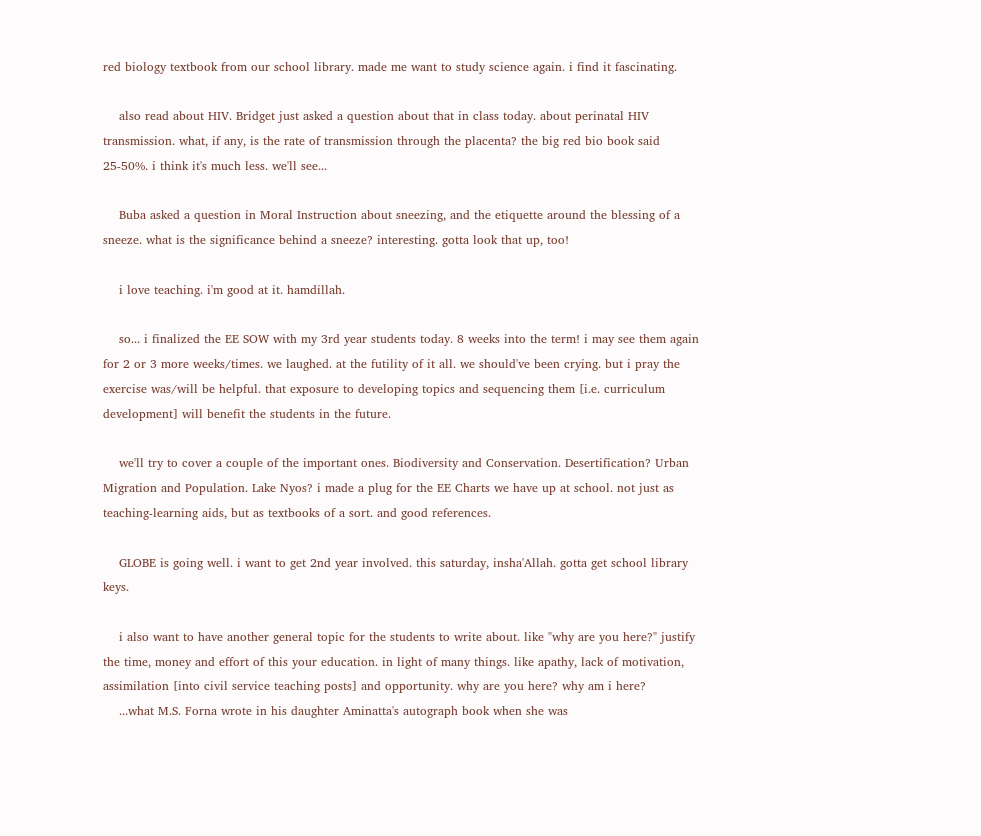red biology textbook from our school library. made me want to study science again. i find it fascinating.

    also read about HIV. Bridget just asked a question about that in class today. about perinatal HIV transmission. what, if any, is the rate of transmission through the placenta? the big red bio book said 25-50%. i think it's much less. we'll see...

    Buba asked a question in Moral Instruction about sneezing, and the etiquette around the blessing of a sneeze. what is the significance behind a sneeze? interesting. gotta look that up, too!

    i love teaching. i'm good at it. hamdillah.

    so... i finalized the EE SOW with my 3rd year students today. 8 weeks into the term! i may see them again for 2 or 3 more weeks/times. we laughed. at the futility of it all. we should've been crying. but i pray the exercise was/will be helpful. that exposure to developing topics and sequencing them [i.e. curriculum development] will benefit the students in the future.

    we'll try to cover a couple of the important ones. Biodiversity and Conservation. Desertification? Urban Migration and Population. Lake Nyos? i made a plug for the EE Charts we have up at school. not just as teaching-learning aids, but as textbooks of a sort. and good references.

    GLOBE is going well. i want to get 2nd year involved. this saturday, insha'Allah. gotta get school library keys.

    i also want to have another general topic for the students to write about. like "why are you here?" justify the time, money and effort of this your education. in light of many things. like apathy, lack of motivation, assimilation [into civil service teaching posts] and opportunity. why are you here? why am i here?
    ...what M.S. Forna wrote in his daughter Aminatta's autograph book when she was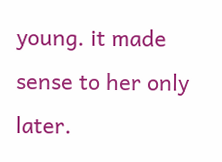young. it made sense to her only later.